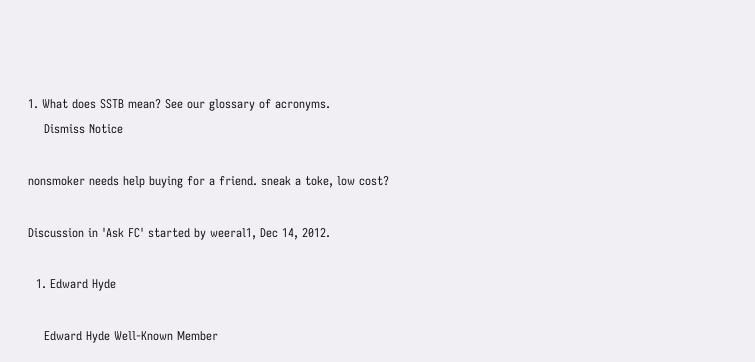1. What does SSTB mean? See our glossary of acronyms.
    Dismiss Notice

nonsmoker needs help buying for a friend. sneak a toke, low cost?

Discussion in 'Ask FC' started by weeral1, Dec 14, 2012.

  1. Edward Hyde

    Edward Hyde Well-Known Member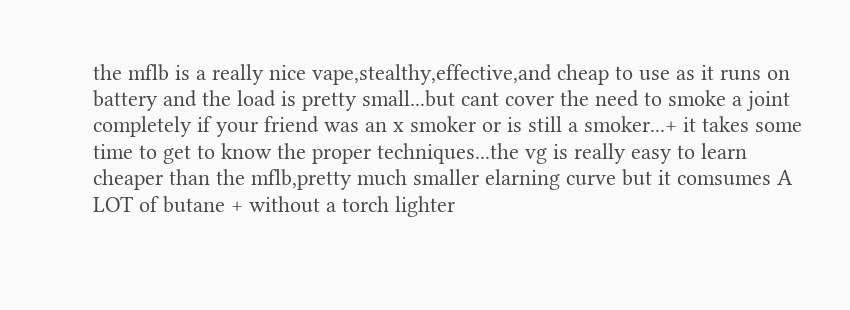the mflb is a really nice vape,stealthy,effective,and cheap to use as it runs on battery and the load is pretty small...but cant cover the need to smoke a joint completely if your friend was an x smoker or is still a smoker...+ it takes some time to get to know the proper techniques...the vg is really easy to learn cheaper than the mflb,pretty much smaller elarning curve but it comsumes A LOT of butane + without a torch lighter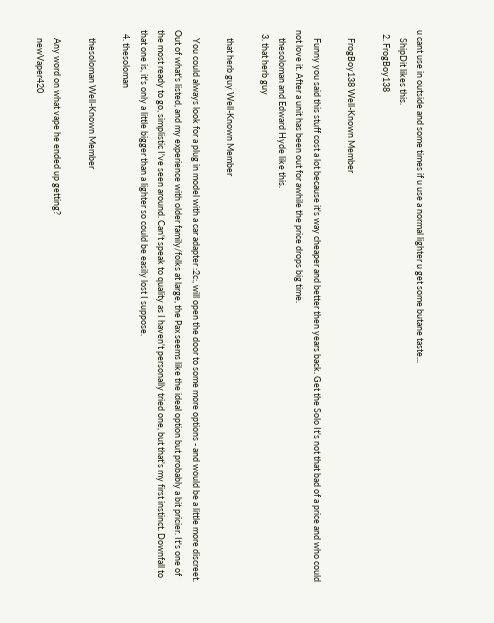u cant use in outside and some times if u use a normal lighter u get some butane taste...
    ShipDit likes this.
  2. FrogBoy138

    FrogBoy138 Well-Known Member

    Funny you said this stuff cost a lot because it's way cheaper and better then years back. Get the Solo It's not that bad of a price and who could not love it. After a unit has been out for awhile the price drops big time.
    thesoloman and Edward Hyde like this.
  3. that herb guy

    that herb guy Well-Known Member

    You could always look for a plug in model with a car adapter :2c:, will open the door to some more options - and would be a little more discreet. Out of what's listed, and my experience with older family/folks at large, the Pax seems like the ideal option but probably a bit pricier. It's one of the most ready to go, simplistic I've seen around. Can't speak to quality as I haven't personally tried one, but that's my first instinct. Downfall to that one is, it's only a little bigger than a lighter so could be easily lost I suppose.
  4. thesoloman

    thesoloman Well-Known Member

    Any word on what vape he ended up getting?
    newVaper420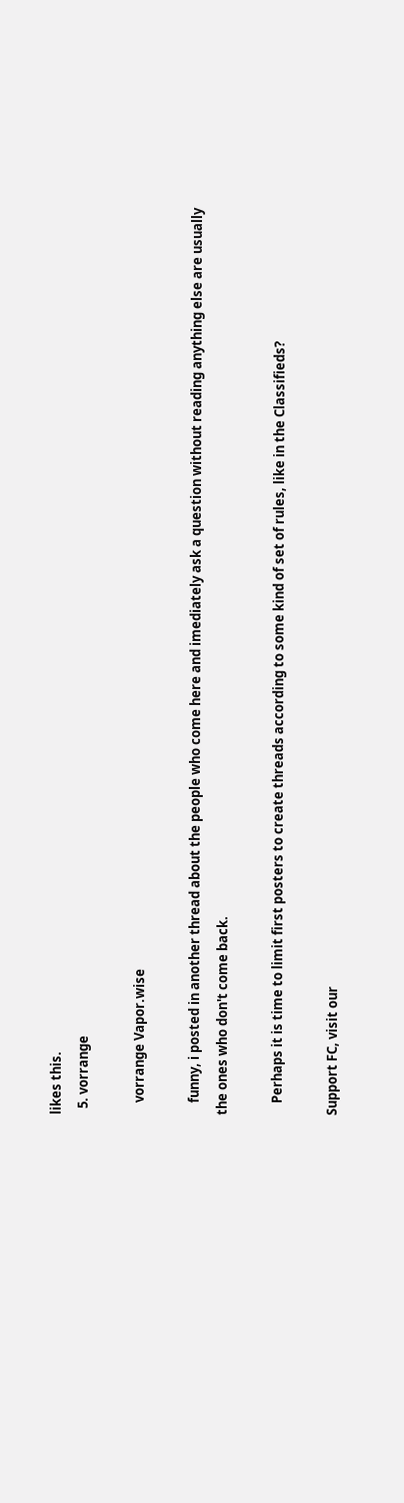likes this.
  5. vorrange

    vorrange Vapor.wise

    funny, i posted in another thread about the people who come here and imediately ask a question without reading anything else are usually the ones who don't come back.

    Perhaps it is time to limit first posters to create threads according to some kind of set of rules, like in the Classifieds?

Support FC, visit our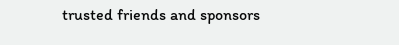trusted friends and sponsors